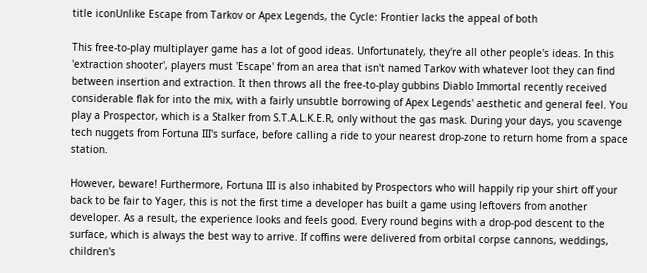title iconUnlike Escape from Tarkov or Apex Legends, the Cycle: Frontier lacks the appeal of both

This free-to-play multiplayer game has a lot of good ideas. Unfortunately, they're all other people's ideas. In this 'extraction shooter', players must 'Escape' from an area that isn't named Tarkov with whatever loot they can find between insertion and extraction. It then throws all the free-to-play gubbins Diablo Immortal recently received considerable flak for into the mix, with a fairly unsubtle borrowing of Apex Legends' aesthetic and general feel. You play a Prospector, which is a Stalker from S.T.A.L.K.E.R, only without the gas mask. During your days, you scavenge tech nuggets from Fortuna III's surface, before calling a ride to your nearest drop-zone to return home from a space station.

However, beware! Furthermore, Fortuna III is also inhabited by Prospectors who will happily rip your shirt off your back to be fair to Yager, this is not the first time a developer has built a game using leftovers from another developer. As a result, the experience looks and feels good. Every round begins with a drop-pod descent to the surface, which is always the best way to arrive. If coffins were delivered from orbital corpse cannons, weddings, children's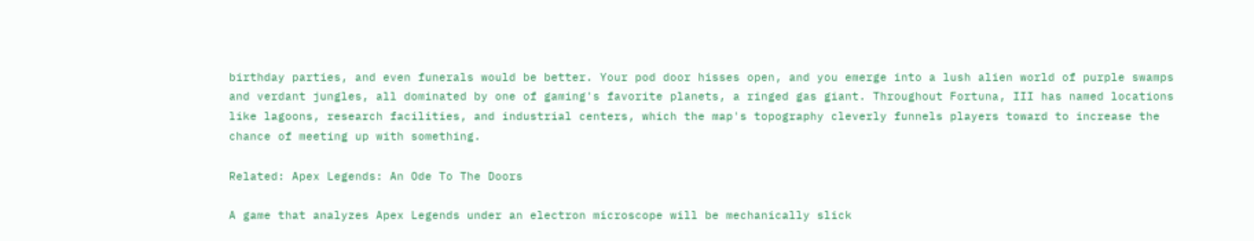birthday parties, and even funerals would be better. Your pod door hisses open, and you emerge into a lush alien world of purple swamps and verdant jungles, all dominated by one of gaming's favorite planets, a ringed gas giant. Throughout Fortuna, III has named locations like lagoons, research facilities, and industrial centers, which the map's topography cleverly funnels players toward to increase the chance of meeting up with something.

Related: Apex Legends: An Ode To The Doors

A game that analyzes Apex Legends under an electron microscope will be mechanically slick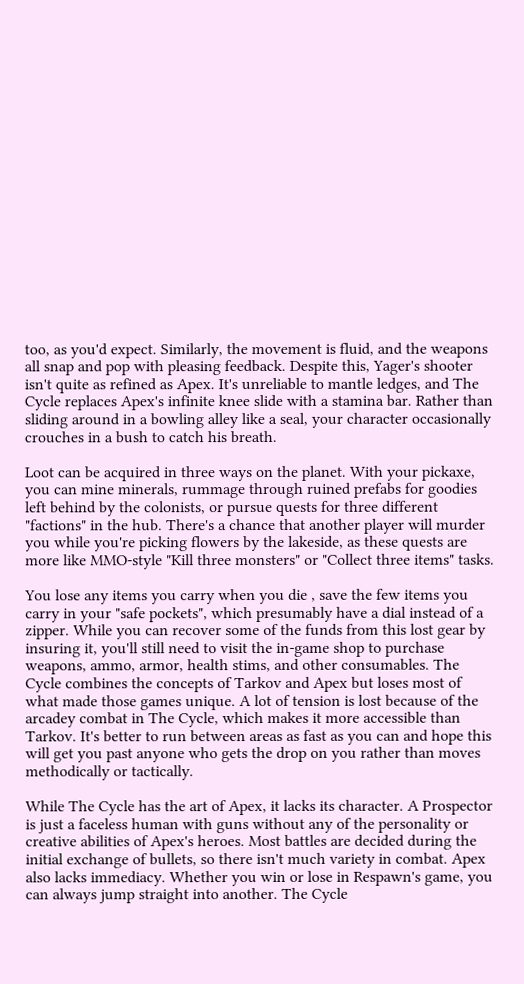too, as you'd expect. Similarly, the movement is fluid, and the weapons all snap and pop with pleasing feedback. Despite this, Yager's shooter isn't quite as refined as Apex. It's unreliable to mantle ledges, and The Cycle replaces Apex's infinite knee slide with a stamina bar. Rather than sliding around in a bowling alley like a seal, your character occasionally crouches in a bush to catch his breath.

Loot can be acquired in three ways on the planet. With your pickaxe, you can mine minerals, rummage through ruined prefabs for goodies left behind by the colonists, or pursue quests for three different "factions" in the hub. There's a chance that another player will murder you while you're picking flowers by the lakeside, as these quests are more like MMO-style "Kill three monsters" or "Collect three items" tasks.

You lose any items you carry when you die , save the few items you carry in your "safe pockets", which presumably have a dial instead of a zipper. While you can recover some of the funds from this lost gear by insuring it, you'll still need to visit the in-game shop to purchase weapons, ammo, armor, health stims, and other consumables. The Cycle combines the concepts of Tarkov and Apex but loses most of what made those games unique. A lot of tension is lost because of the arcadey combat in The Cycle, which makes it more accessible than Tarkov. It's better to run between areas as fast as you can and hope this will get you past anyone who gets the drop on you rather than moves methodically or tactically.

While The Cycle has the art of Apex, it lacks its character. A Prospector is just a faceless human with guns without any of the personality or creative abilities of Apex's heroes. Most battles are decided during the initial exchange of bullets, so there isn't much variety in combat. Apex also lacks immediacy. Whether you win or lose in Respawn's game, you can always jump straight into another. The Cycle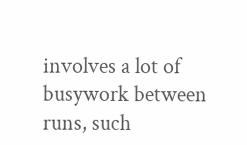involves a lot of busywork between runs, such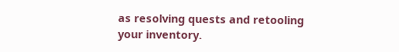as resolving quests and retooling your inventory.